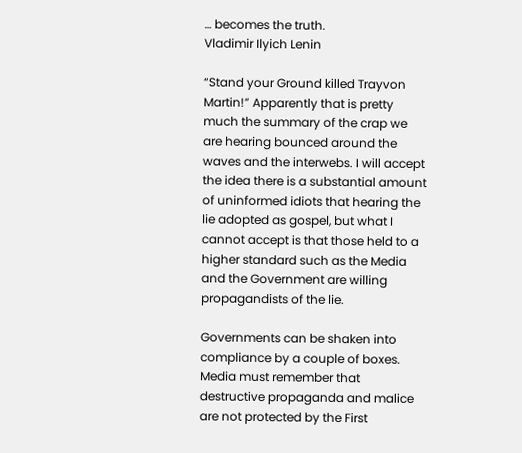… becomes the truth.
Vladimir Ilyich Lenin

“Stand your Ground killed Trayvon Martin!” Apparently that is pretty much the summary of the crap we are hearing bounced around the waves and the interwebs. I will accept the idea there is a substantial amount of uninformed idiots that hearing the lie adopted as gospel, but what I cannot accept is that those held to a higher standard such as the Media and the Government are willing propagandists of the lie.

Governments can be shaken into compliance by a couple of boxes. Media must remember that destructive propaganda and malice are not protected by the First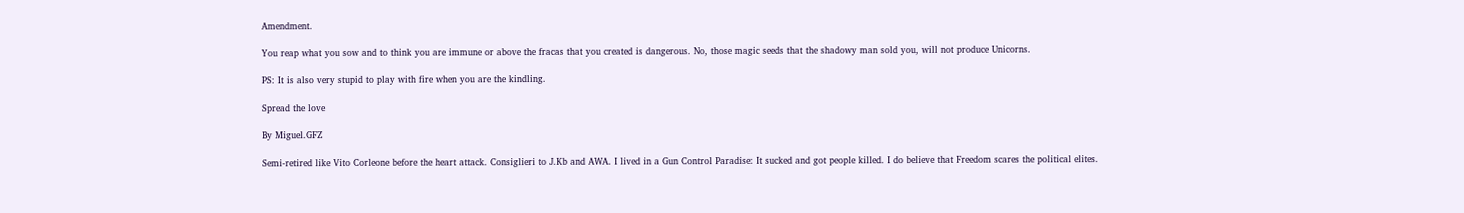Amendment.

You reap what you sow and to think you are immune or above the fracas that you created is dangerous. No, those magic seeds that the shadowy man sold you, will not produce Unicorns.

PS: It is also very stupid to play with fire when you are the kindling.

Spread the love

By Miguel.GFZ

Semi-retired like Vito Corleone before the heart attack. Consiglieri to J.Kb and AWA. I lived in a Gun Control Paradise: It sucked and got people killed. I do believe that Freedom scares the political elites.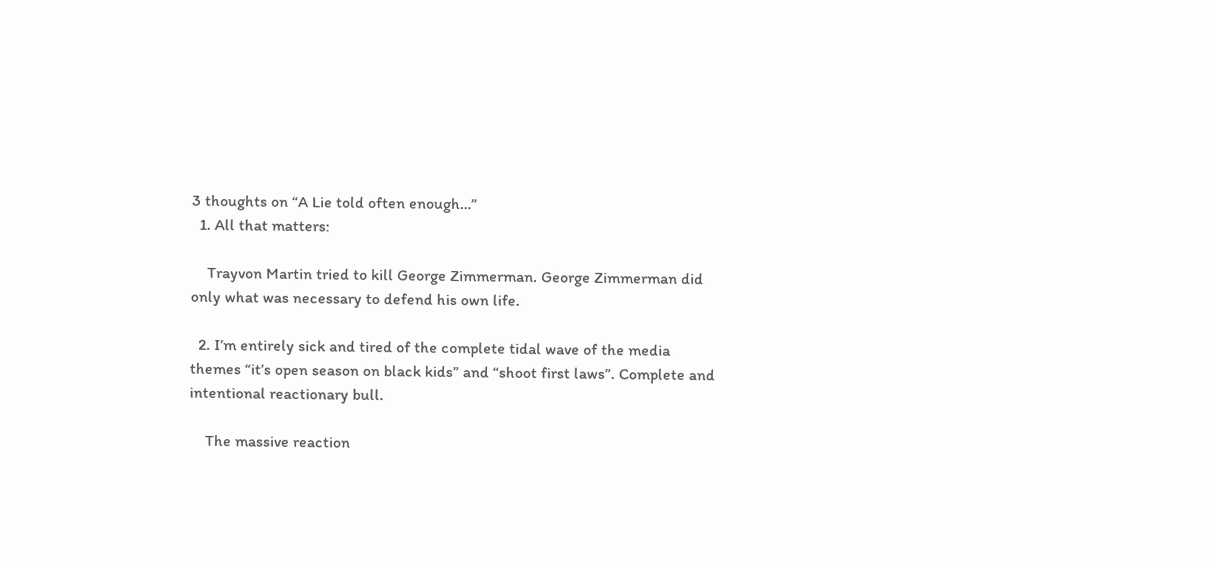3 thoughts on “A Lie told often enough…”
  1. All that matters:

    Trayvon Martin tried to kill George Zimmerman. George Zimmerman did only what was necessary to defend his own life.

  2. I’m entirely sick and tired of the complete tidal wave of the media themes “it’s open season on black kids” and “shoot first laws”. Complete and intentional reactionary bull.

    The massive reaction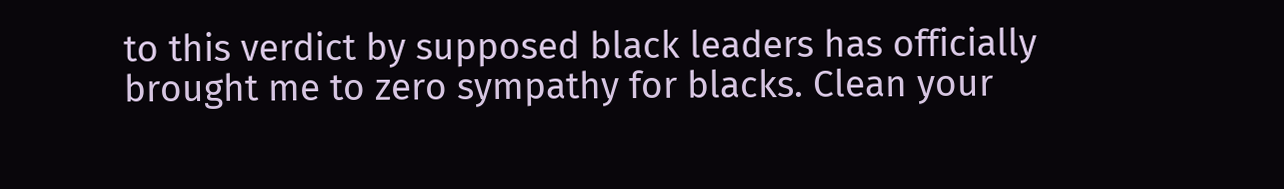to this verdict by supposed black leaders has officially brought me to zero sympathy for blacks. Clean your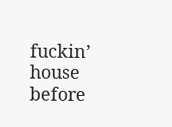fuckin’ house before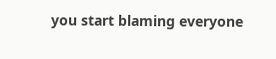you start blaming everyone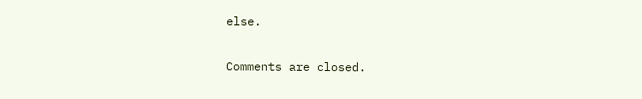else.

Comments are closed.